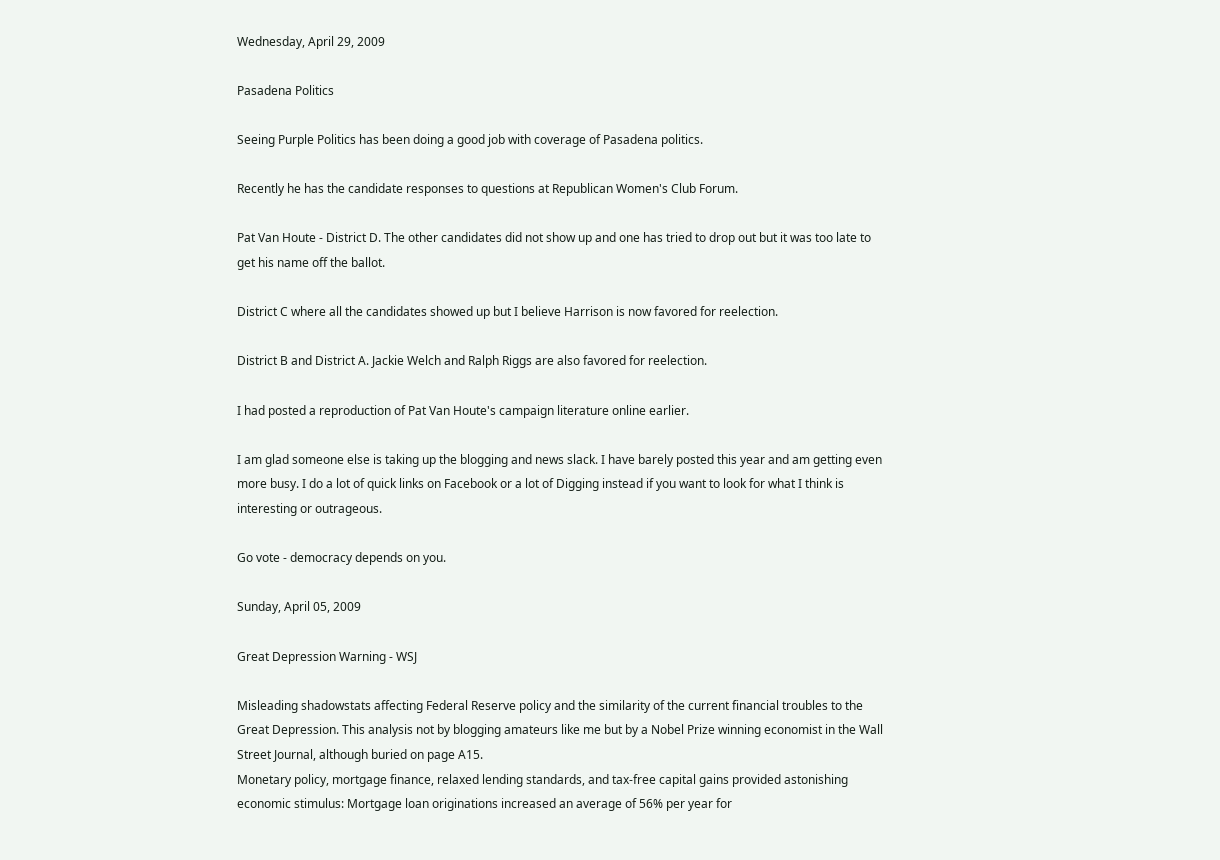Wednesday, April 29, 2009

Pasadena Politics

Seeing Purple Politics has been doing a good job with coverage of Pasadena politics.

Recently he has the candidate responses to questions at Republican Women's Club Forum.

Pat Van Houte - District D. The other candidates did not show up and one has tried to drop out but it was too late to get his name off the ballot.

District C where all the candidates showed up but I believe Harrison is now favored for reelection.

District B and District A. Jackie Welch and Ralph Riggs are also favored for reelection.

I had posted a reproduction of Pat Van Houte's campaign literature online earlier.

I am glad someone else is taking up the blogging and news slack. I have barely posted this year and am getting even more busy. I do a lot of quick links on Facebook or a lot of Digging instead if you want to look for what I think is interesting or outrageous.

Go vote - democracy depends on you.

Sunday, April 05, 2009

Great Depression Warning - WSJ

Misleading shadowstats affecting Federal Reserve policy and the similarity of the current financial troubles to the Great Depression. This analysis not by blogging amateurs like me but by a Nobel Prize winning economist in the Wall Street Journal, although buried on page A15.
Monetary policy, mortgage finance, relaxed lending standards, and tax-free capital gains provided astonishing economic stimulus: Mortgage loan originations increased an average of 56% per year for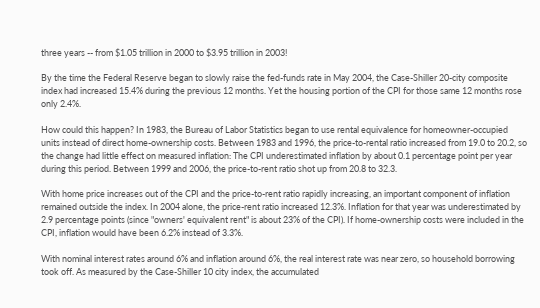three years -- from $1.05 trillion in 2000 to $3.95 trillion in 2003!

By the time the Federal Reserve began to slowly raise the fed-funds rate in May 2004, the Case-Shiller 20-city composite index had increased 15.4% during the previous 12 months. Yet the housing portion of the CPI for those same 12 months rose only 2.4%.

How could this happen? In 1983, the Bureau of Labor Statistics began to use rental equivalence for homeowner-occupied units instead of direct home-ownership costs. Between 1983 and 1996, the price-to-rental ratio increased from 19.0 to 20.2, so the change had little effect on measured inflation: The CPI underestimated inflation by about 0.1 percentage point per year during this period. Between 1999 and 2006, the price-to-rent ratio shot up from 20.8 to 32.3.

With home price increases out of the CPI and the price-to-rent ratio rapidly increasing, an important component of inflation remained outside the index. In 2004 alone, the price-rent ratio increased 12.3%. Inflation for that year was underestimated by 2.9 percentage points (since "owners' equivalent rent" is about 23% of the CPI). If home-ownership costs were included in the CPI, inflation would have been 6.2% instead of 3.3%.

With nominal interest rates around 6% and inflation around 6%, the real interest rate was near zero, so household borrowing took off. As measured by the Case-Shiller 10 city index, the accumulated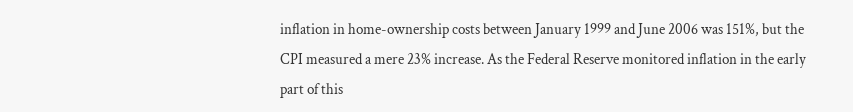inflation in home-ownership costs between January 1999 and June 2006 was 151%, but the CPI measured a mere 23% increase. As the Federal Reserve monitored inflation in the early part of this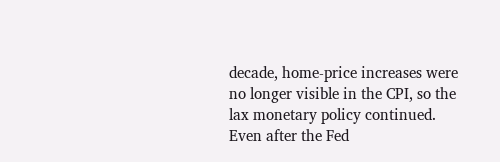decade, home-price increases were no longer visible in the CPI, so the lax monetary policy continued. Even after the Fed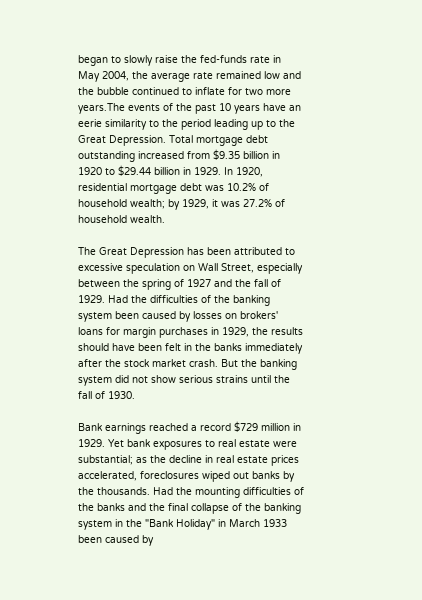began to slowly raise the fed-funds rate in May 2004, the average rate remained low and the bubble continued to inflate for two more years.The events of the past 10 years have an eerie similarity to the period leading up to the Great Depression. Total mortgage debt outstanding increased from $9.35 billion in 1920 to $29.44 billion in 1929. In 1920, residential mortgage debt was 10.2% of household wealth; by 1929, it was 27.2% of household wealth.

The Great Depression has been attributed to excessive speculation on Wall Street, especially between the spring of 1927 and the fall of 1929. Had the difficulties of the banking system been caused by losses on brokers' loans for margin purchases in 1929, the results should have been felt in the banks immediately after the stock market crash. But the banking system did not show serious strains until the fall of 1930.

Bank earnings reached a record $729 million in 1929. Yet bank exposures to real estate were substantial; as the decline in real estate prices accelerated, foreclosures wiped out banks by the thousands. Had the mounting difficulties of the banks and the final collapse of the banking system in the "Bank Holiday" in March 1933 been caused by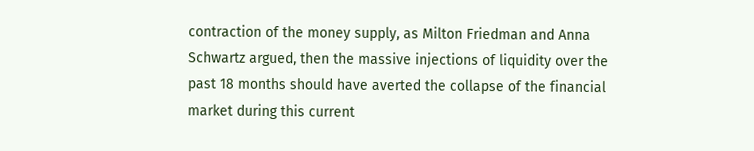contraction of the money supply, as Milton Friedman and Anna Schwartz argued, then the massive injections of liquidity over the past 18 months should have averted the collapse of the financial market during this current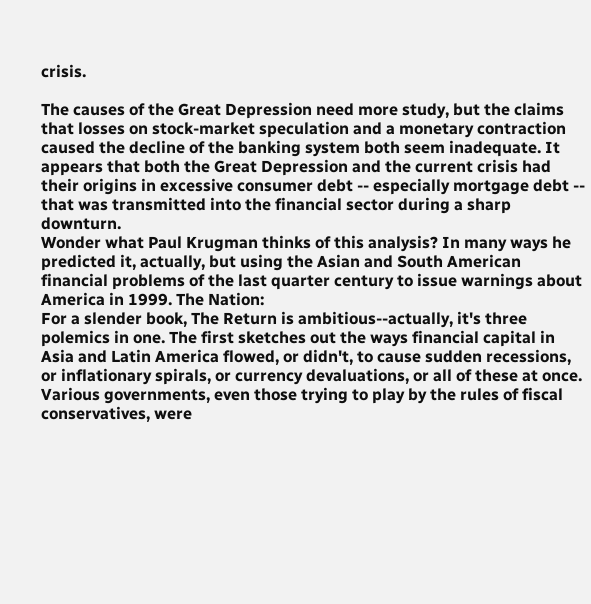crisis.

The causes of the Great Depression need more study, but the claims that losses on stock-market speculation and a monetary contraction caused the decline of the banking system both seem inadequate. It appears that both the Great Depression and the current crisis had their origins in excessive consumer debt -- especially mortgage debt -- that was transmitted into the financial sector during a sharp downturn.
Wonder what Paul Krugman thinks of this analysis? In many ways he predicted it, actually, but using the Asian and South American financial problems of the last quarter century to issue warnings about America in 1999. The Nation:
For a slender book, The Return is ambitious--actually, it's three polemics in one. The first sketches out the ways financial capital in Asia and Latin America flowed, or didn't, to cause sudden recessions, or inflationary spirals, or currency devaluations, or all of these at once. Various governments, even those trying to play by the rules of fiscal conservatives, were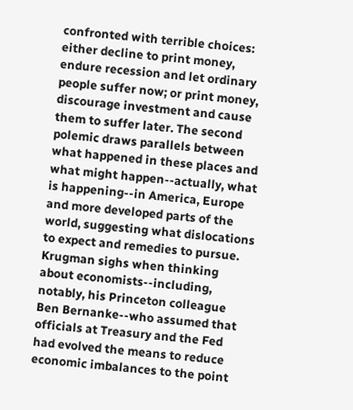confronted with terrible choices: either decline to print money, endure recession and let ordinary people suffer now; or print money, discourage investment and cause them to suffer later. The second polemic draws parallels between what happened in these places and what might happen--actually, what is happening--in America, Europe and more developed parts of the world, suggesting what dislocations to expect and remedies to pursue. Krugman sighs when thinking about economists--including, notably, his Princeton colleague Ben Bernanke--who assumed that officials at Treasury and the Fed had evolved the means to reduce economic imbalances to the point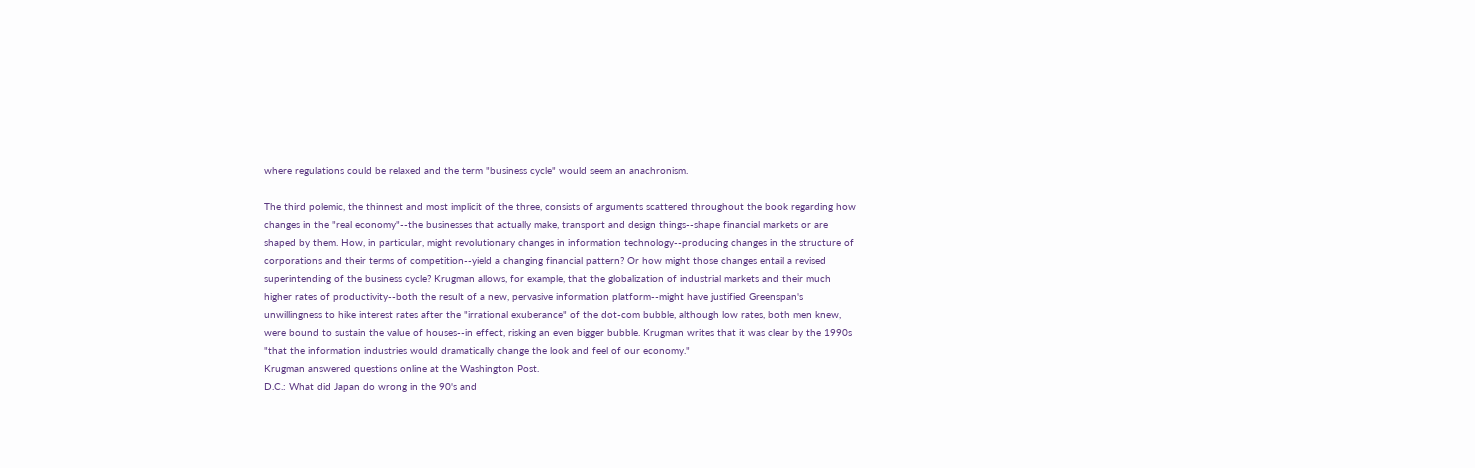where regulations could be relaxed and the term "business cycle" would seem an anachronism.

The third polemic, the thinnest and most implicit of the three, consists of arguments scattered throughout the book regarding how changes in the "real economy"--the businesses that actually make, transport and design things--shape financial markets or are shaped by them. How, in particular, might revolutionary changes in information technology--producing changes in the structure of corporations and their terms of competition--yield a changing financial pattern? Or how might those changes entail a revised superintending of the business cycle? Krugman allows, for example, that the globalization of industrial markets and their much higher rates of productivity--both the result of a new, pervasive information platform--might have justified Greenspan's unwillingness to hike interest rates after the "irrational exuberance" of the dot-com bubble, although low rates, both men knew, were bound to sustain the value of houses--in effect, risking an even bigger bubble. Krugman writes that it was clear by the 1990s "that the information industries would dramatically change the look and feel of our economy."
Krugman answered questions online at the Washington Post.
D.C.: What did Japan do wrong in the 90's and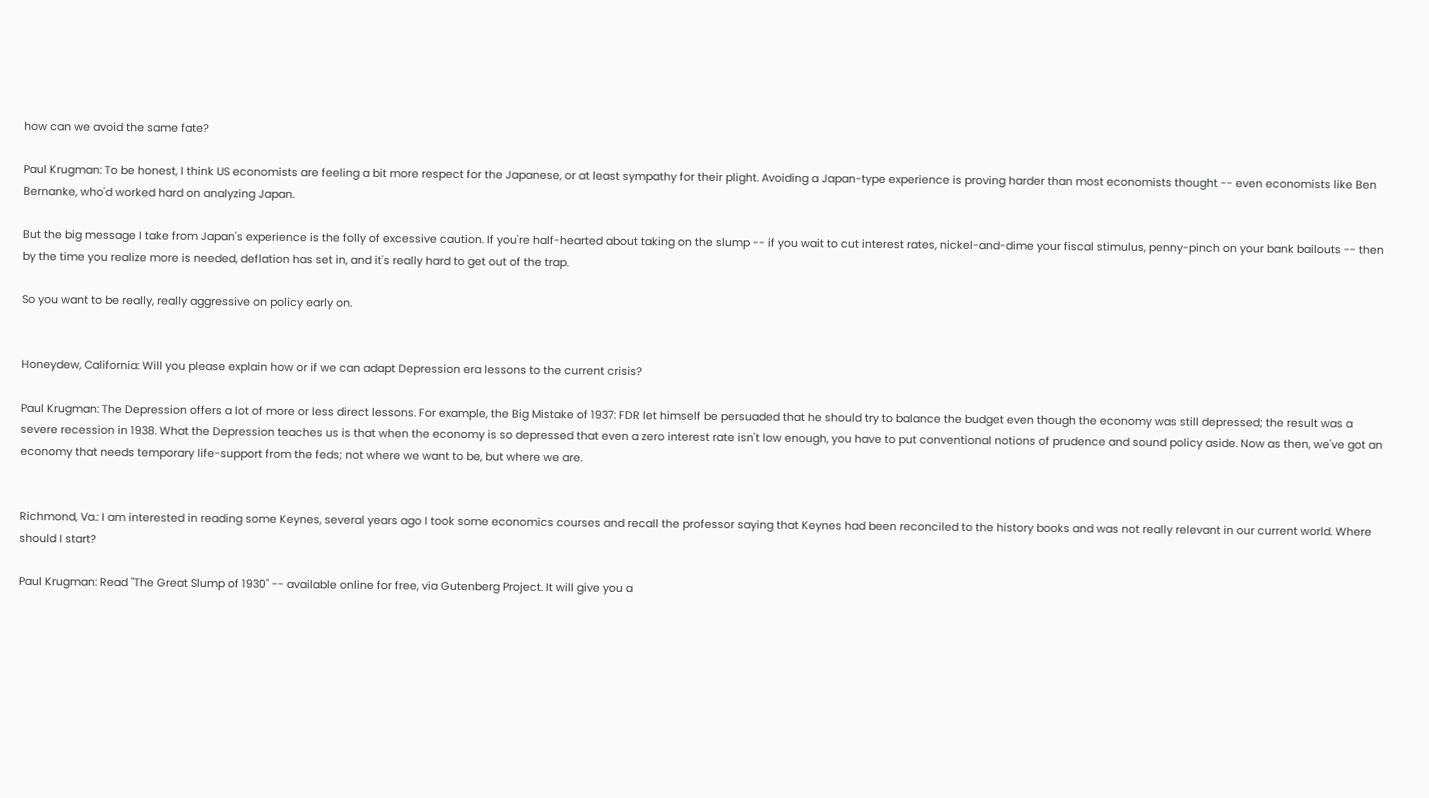how can we avoid the same fate?

Paul Krugman: To be honest, I think US economists are feeling a bit more respect for the Japanese, or at least sympathy for their plight. Avoiding a Japan-type experience is proving harder than most economists thought -- even economists like Ben Bernanke, who'd worked hard on analyzing Japan.

But the big message I take from Japan's experience is the folly of excessive caution. If you're half-hearted about taking on the slump -- if you wait to cut interest rates, nickel-and-dime your fiscal stimulus, penny-pinch on your bank bailouts -- then by the time you realize more is needed, deflation has set in, and it's really hard to get out of the trap.

So you want to be really, really aggressive on policy early on.


Honeydew, California: Will you please explain how or if we can adapt Depression era lessons to the current crisis?

Paul Krugman: The Depression offers a lot of more or less direct lessons. For example, the Big Mistake of 1937: FDR let himself be persuaded that he should try to balance the budget even though the economy was still depressed; the result was a severe recession in 1938. What the Depression teaches us is that when the economy is so depressed that even a zero interest rate isn't low enough, you have to put conventional notions of prudence and sound policy aside. Now as then, we've got an economy that needs temporary life-support from the feds; not where we want to be, but where we are.


Richmond, Va.: I am interested in reading some Keynes, several years ago I took some economics courses and recall the professor saying that Keynes had been reconciled to the history books and was not really relevant in our current world. Where should I start?

Paul Krugman: Read "The Great Slump of 1930" -- available online for free, via Gutenberg Project. It will give you a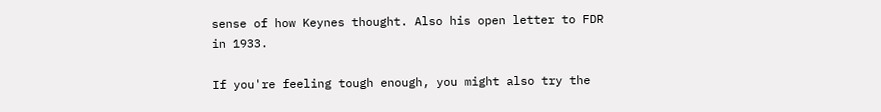sense of how Keynes thought. Also his open letter to FDR in 1933.

If you're feeling tough enough, you might also try the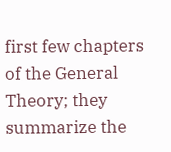first few chapters of the General Theory; they summarize the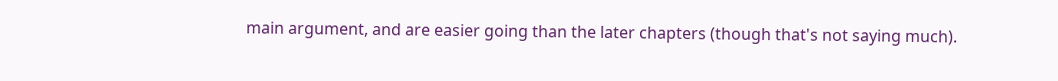main argument, and are easier going than the later chapters (though that's not saying much).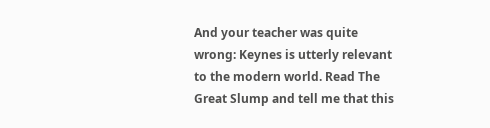And your teacher was quite wrong: Keynes is utterly relevant to the modern world. Read The Great Slump and tell me that this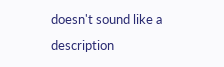doesn't sound like a description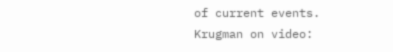of current events.
Krugman on video: